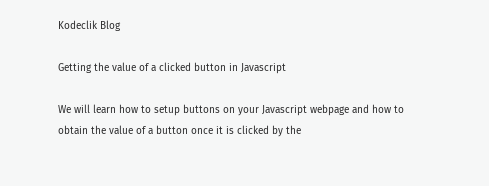Kodeclik Blog

Getting the value of a clicked button in Javascript

We will learn how to setup buttons on your Javascript webpage and how to obtain the value of a button once it is clicked by the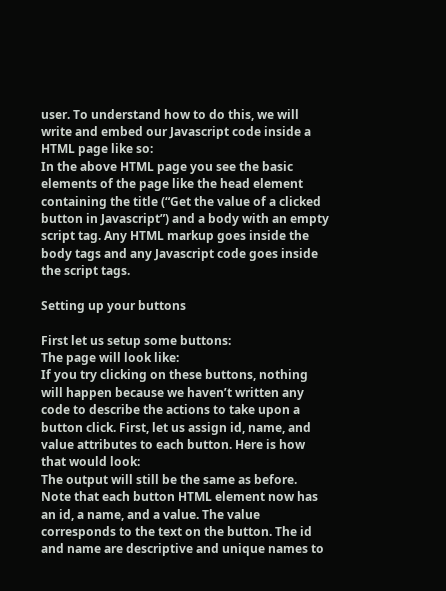user. To understand how to do this, we will write and embed our Javascript code inside a HTML page like so:
In the above HTML page you see the basic elements of the page like the head element containing the title (“Get the value of a clicked button in Javascript”) and a body with an empty script tag. Any HTML markup goes inside the body tags and any Javascript code goes inside the script tags.

Setting up your buttons

First let us setup some buttons:
The page will look like:
If you try clicking on these buttons, nothing will happen because we haven’t written any code to describe the actions to take upon a button click. First, let us assign id, name, and value attributes to each button. Here is how that would look:
The output will still be the same as before. Note that each button HTML element now has an id, a name, and a value. The value corresponds to the text on the button. The id and name are descriptive and unique names to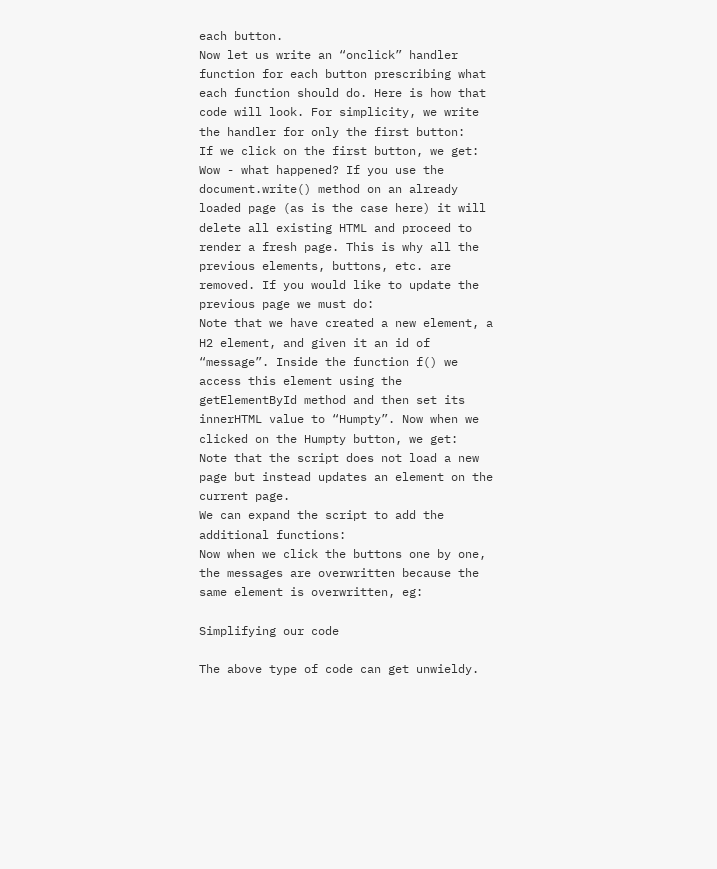each button.
Now let us write an “onclick” handler function for each button prescribing what each function should do. Here is how that code will look. For simplicity, we write the handler for only the first button:
If we click on the first button, we get:
Wow - what happened? If you use the document.write() method on an already loaded page (as is the case here) it will delete all existing HTML and proceed to render a fresh page. This is why all the previous elements, buttons, etc. are removed. If you would like to update the previous page we must do:
Note that we have created a new element, a H2 element, and given it an id of “message”. Inside the function f() we access this element using the getElementById method and then set its innerHTML value to “Humpty”. Now when we clicked on the Humpty button, we get:
Note that the script does not load a new page but instead updates an element on the current page.
We can expand the script to add the additional functions:
Now when we click the buttons one by one, the messages are overwritten because the same element is overwritten, eg:

Simplifying our code

The above type of code can get unwieldy.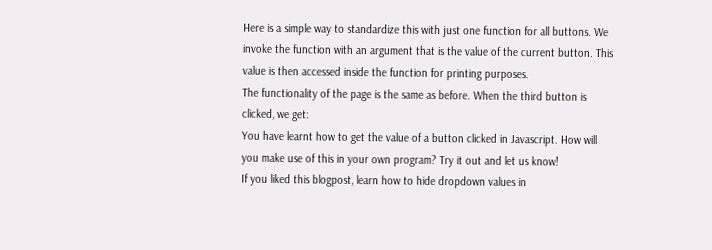Here is a simple way to standardize this with just one function for all buttons. We invoke the function with an argument that is the value of the current button. This value is then accessed inside the function for printing purposes.
The functionality of the page is the same as before. When the third button is clicked, we get:
You have learnt how to get the value of a button clicked in Javascript. How will you make use of this in your own program? Try it out and let us know!
If you liked this blogpost, learn how to hide dropdown values in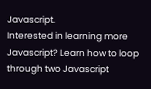Javascript.
Interested in learning more Javascript? Learn how to loop through two Javascript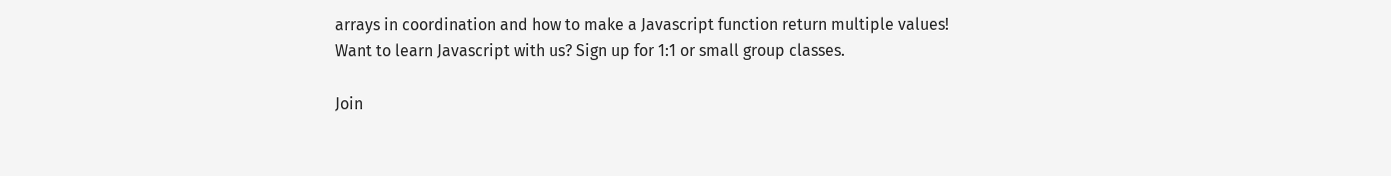arrays in coordination and how to make a Javascript function return multiple values!
Want to learn Javascript with us? Sign up for 1:1 or small group classes.

Join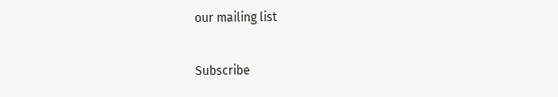our mailing list

Subscribe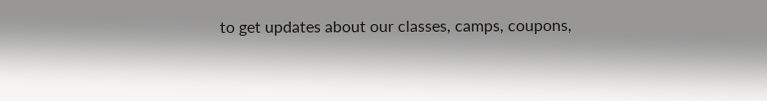to get updates about our classes, camps, coupons,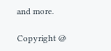and more.

Copyright @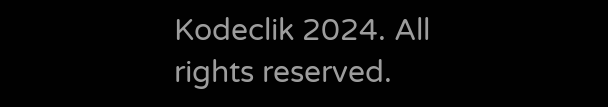Kodeclik 2024. All rights reserved.